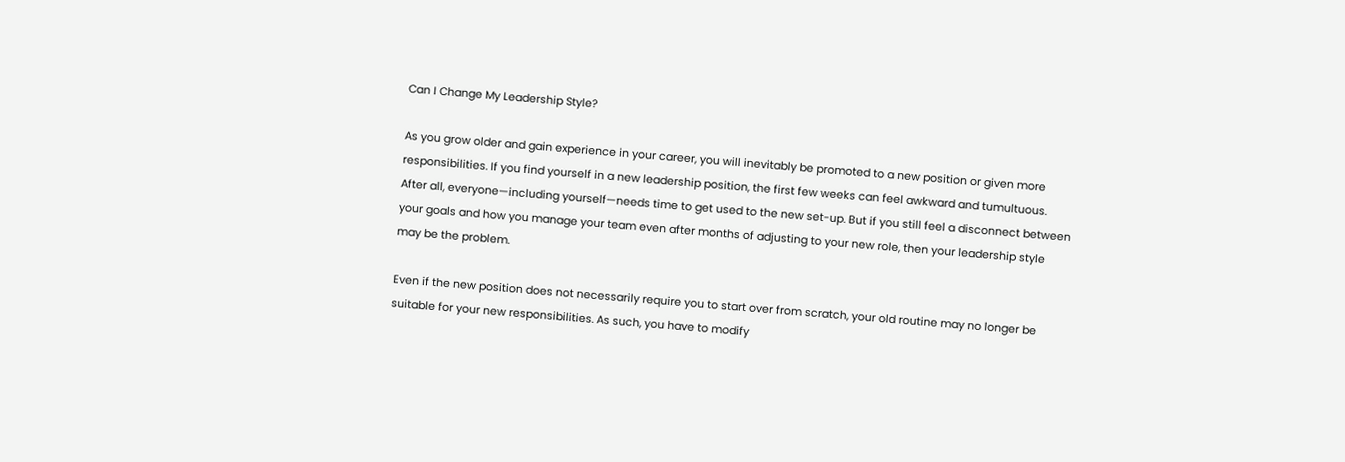Can I Change My Leadership Style?

As you grow older and gain experience in your career, you will inevitably be promoted to a new position or given more responsibilities. If you find yourself in a new leadership position, the first few weeks can feel awkward and tumultuous. After all, everyone—including yourself—needs time to get used to the new set-up. But if you still feel a disconnect between your goals and how you manage your team even after months of adjusting to your new role, then your leadership style may be the problem.

Even if the new position does not necessarily require you to start over from scratch, your old routine may no longer be suitable for your new responsibilities. As such, you have to modify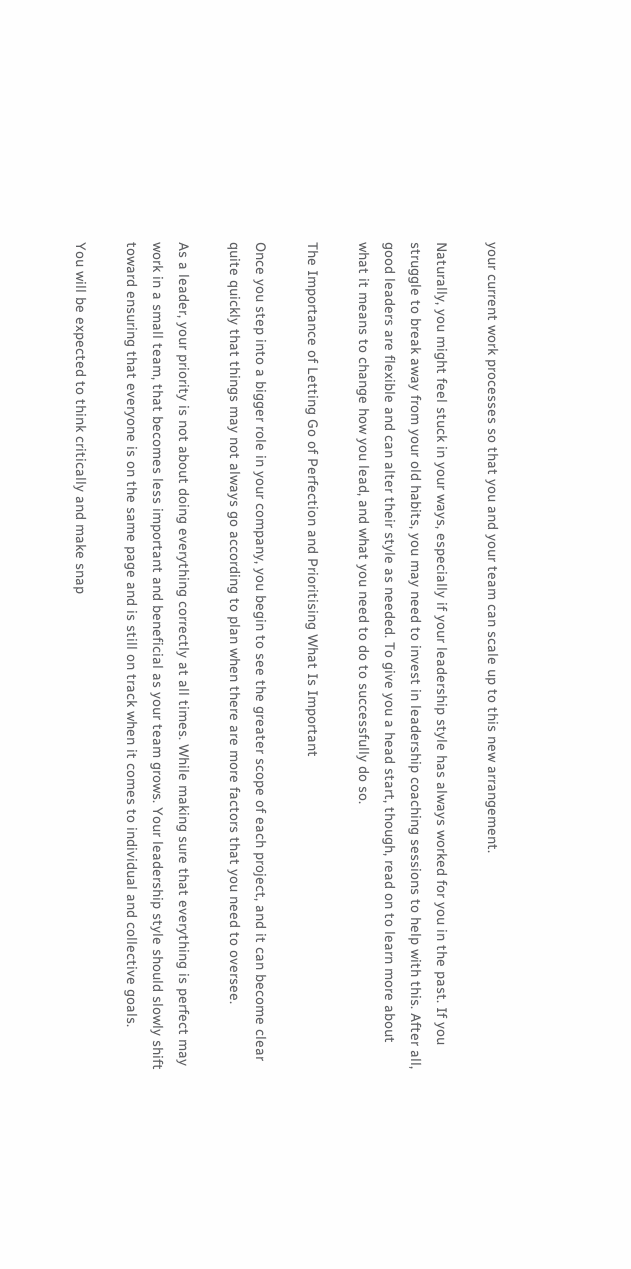your current work processes so that you and your team can scale up to this new arrangement.

Naturally, you might feel stuck in your ways, especially if your leadership style has always worked for you in the past. If you struggle to break away from your old habits, you may need to invest in leadership coaching sessions to help with this. After all, good leaders are flexible and can alter their style as needed. To give you a head start, though, read on to learn more about what it means to change how you lead, and what you need to do to successfully do so.

The Importance of Letting Go of Perfection and Prioritising What Is Important

Once you step into a bigger role in your company, you begin to see the greater scope of each project, and it can become clear quite quickly that things may not always go according to plan when there are more factors that you need to oversee.

As a leader, your priority is not about doing everything correctly at all times. While making sure that everything is perfect may work in a small team, that becomes less important and beneficial as your team grows. Your leadership style should slowly shift toward ensuring that everyone is on the same page and is still on track when it comes to individual and collective goals.

You will be expected to think critically and make snap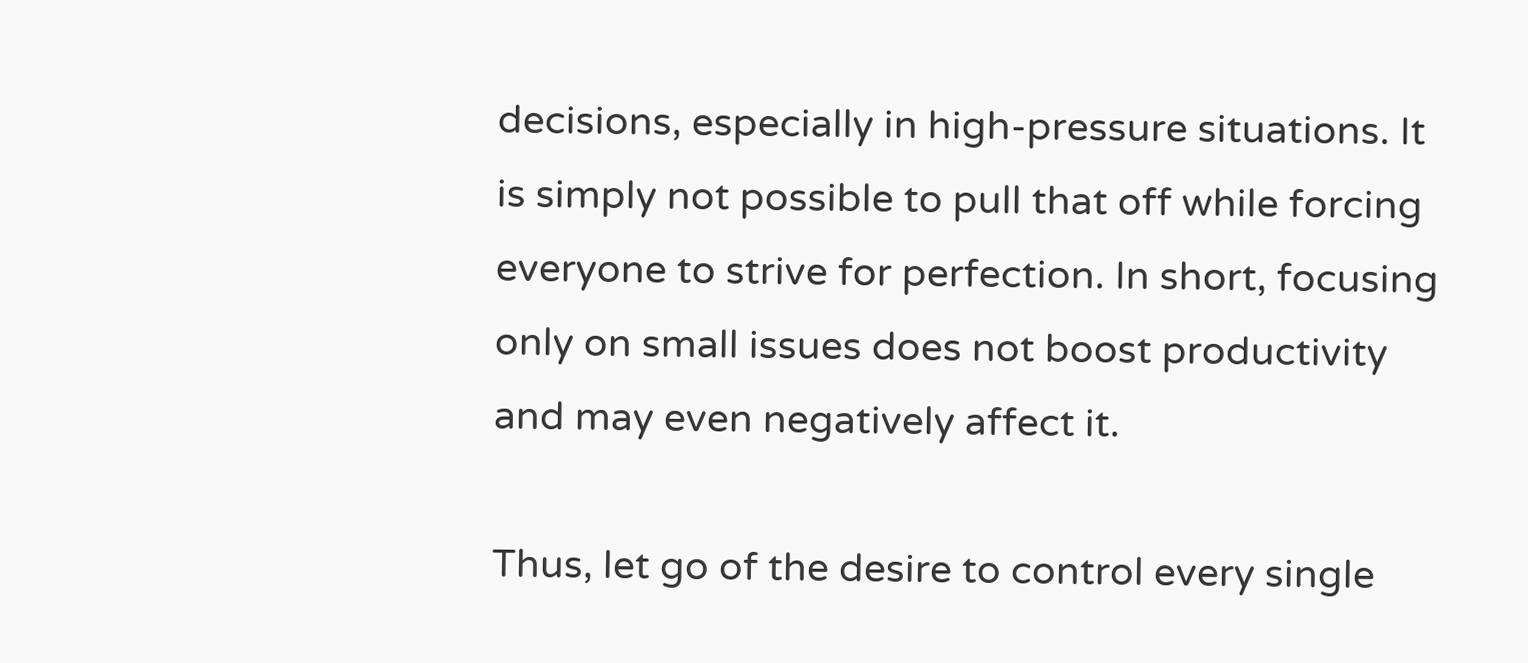decisions, especially in high-pressure situations. It is simply not possible to pull that off while forcing everyone to strive for perfection. In short, focusing only on small issues does not boost productivity and may even negatively affect it.

Thus, let go of the desire to control every single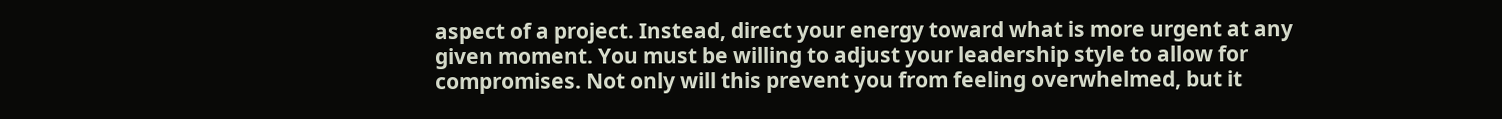aspect of a project. Instead, direct your energy toward what is more urgent at any given moment. You must be willing to adjust your leadership style to allow for compromises. Not only will this prevent you from feeling overwhelmed, but it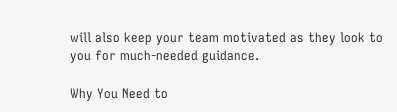will also keep your team motivated as they look to you for much-needed guidance.

Why You Need to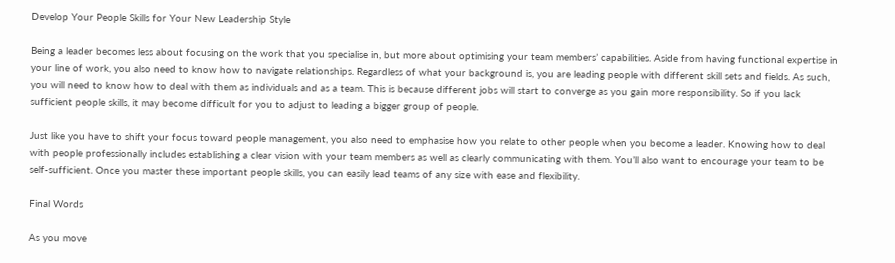Develop Your People Skills for Your New Leadership Style

Being a leader becomes less about focusing on the work that you specialise in, but more about optimising your team members’ capabilities. Aside from having functional expertise in your line of work, you also need to know how to navigate relationships. Regardless of what your background is, you are leading people with different skill sets and fields. As such, you will need to know how to deal with them as individuals and as a team. This is because different jobs will start to converge as you gain more responsibility. So if you lack sufficient people skills, it may become difficult for you to adjust to leading a bigger group of people.

Just like you have to shift your focus toward people management, you also need to emphasise how you relate to other people when you become a leader. Knowing how to deal with people professionally includes establishing a clear vision with your team members as well as clearly communicating with them. You’ll also want to encourage your team to be self-sufficient. Once you master these important people skills, you can easily lead teams of any size with ease and flexibility.

Final Words

As you move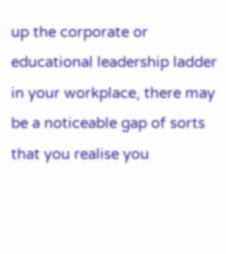up the corporate or educational leadership ladder in your workplace, there may be a noticeable gap of sorts that you realise you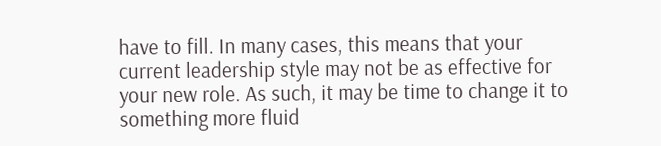have to fill. In many cases, this means that your current leadership style may not be as effective for your new role. As such, it may be time to change it to something more fluid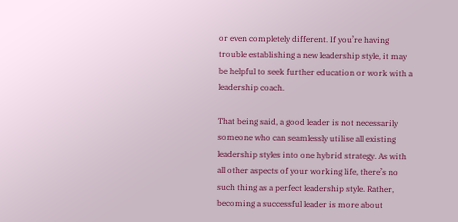or even completely different. If you’re having trouble establishing a new leadership style, it may be helpful to seek further education or work with a leadership coach.

That being said, a good leader is not necessarily someone who can seamlessly utilise all existing leadership styles into one hybrid strategy. As with all other aspects of your working life, there’s no such thing as a perfect leadership style. Rather, becoming a successful leader is more about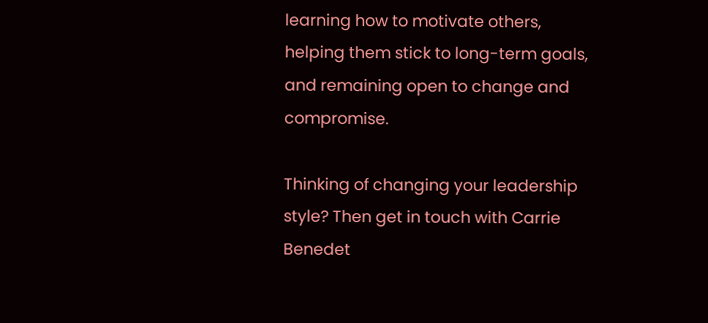learning how to motivate others, helping them stick to long-term goals, and remaining open to change and compromise.

Thinking of changing your leadership style? Then get in touch with Carrie Benedet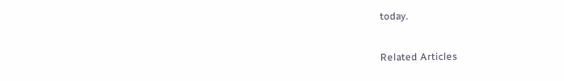today.

Related Articles